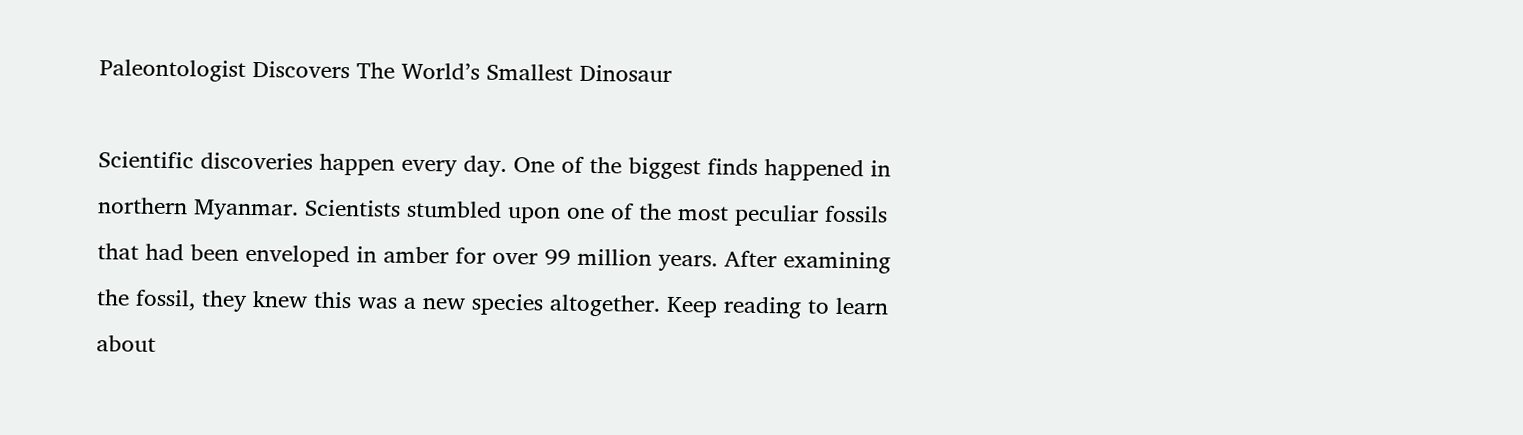Paleontologist Discovers The World’s Smallest Dinosaur

Scientific discoveries happen every day. One of the biggest finds happened in northern Myanmar. Scientists stumbled upon one of the most peculiar fossils that had been enveloped in amber for over 99 million years. After examining the fossil, they knew this was a new species altogether. Keep reading to learn about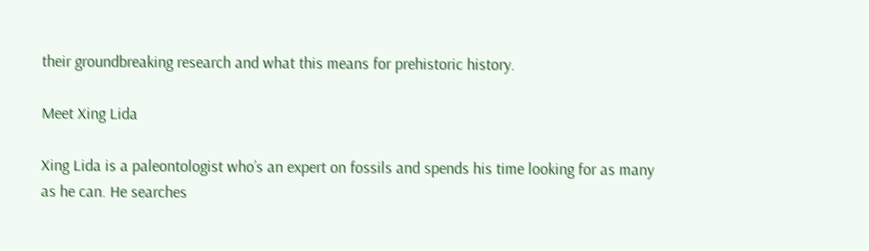their groundbreaking research and what this means for prehistoric history.

Meet Xing Lida

Xing Lida is a paleontologist who’s an expert on fossils and spends his time looking for as many as he can. He searches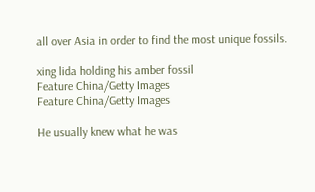all over Asia in order to find the most unique fossils.

xing lida holding his amber fossil
Feature China/Getty Images
Feature China/Getty Images

He usually knew what he was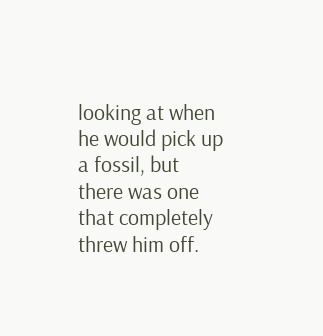looking at when he would pick up a fossil, but there was one that completely threw him off.